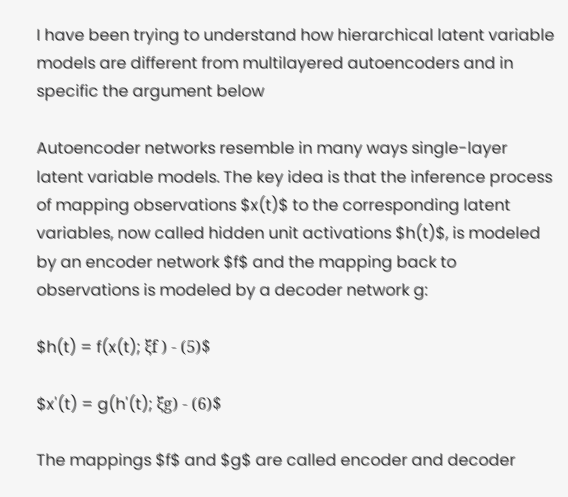I have been trying to understand how hierarchical latent variable models are different from multilayered autoencoders and in specific the argument below

Autoencoder networks resemble in many ways single-layer latent variable models. The key idea is that the inference process of mapping observations $x(t)$ to the corresponding latent variables, now called hidden unit activations $h(t)$, is modeled by an encoder network $f$ and the mapping back to observations is modeled by a decoder network g:

$h(t) = f(x(t); ξf ) - (5)$

$x'(t) = g(h'(t); ξg) - (6)$

The mappings $f$ and $g$ are called encoder and decoder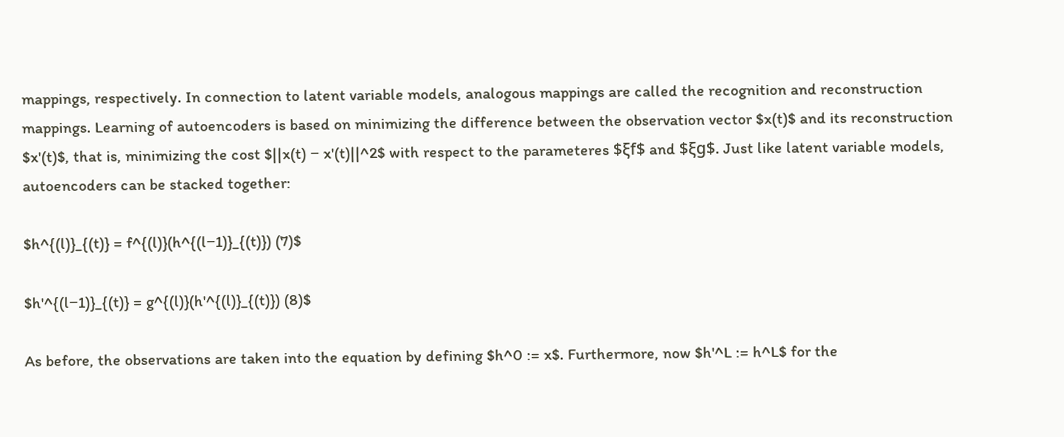mappings, respectively. In connection to latent variable models, analogous mappings are called the recognition and reconstruction mappings. Learning of autoencoders is based on minimizing the difference between the observation vector $x(t)$ and its reconstruction $x'(t)$, that is, minimizing the cost $||x(t) − x'(t)||^2$ with respect to the parameteres $ξf$ and $ξg$. Just like latent variable models, autoencoders can be stacked together:

$h^{(l)}_{(t)} = f^{(l)}(h^{(l−1)}_{(t)}) (7)$

$h'^{(l−1)}_{(t)} = g^{(l)}(h'^{(l)}_{(t)}) (8)$

As before, the observations are taken into the equation by defining $h^0 := x$. Furthermore, now $h'^L := h^L$ for the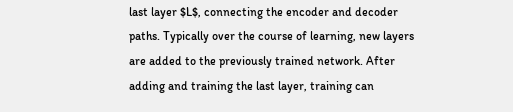last layer $L$, connecting the encoder and decoder paths. Typically over the course of learning, new layers are added to the previously trained network. After adding and training the last layer, training can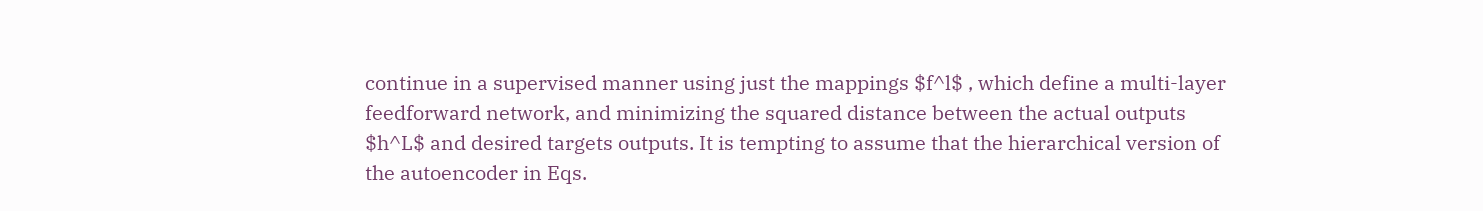continue in a supervised manner using just the mappings $f^l$ , which define a multi-layer feedforward network, and minimizing the squared distance between the actual outputs $h^L$ and desired targets outputs. It is tempting to assume that the hierarchical version of the autoencoder in Eqs.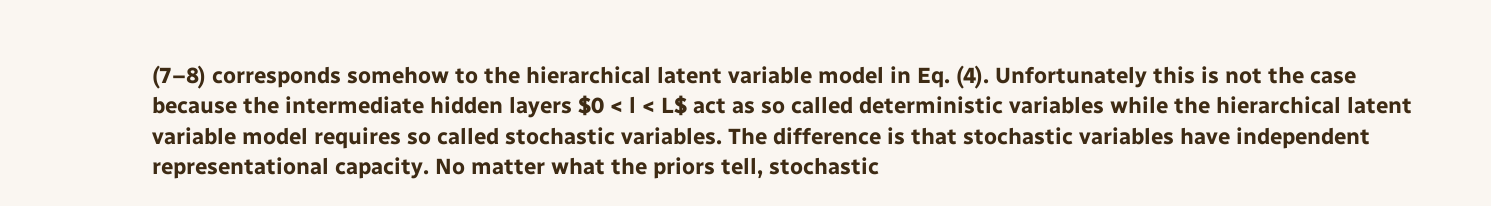(7–8) corresponds somehow to the hierarchical latent variable model in Eq. (4). Unfortunately this is not the case because the intermediate hidden layers $0 < l < L$ act as so called deterministic variables while the hierarchical latent variable model requires so called stochastic variables. The difference is that stochastic variables have independent representational capacity. No matter what the priors tell, stochastic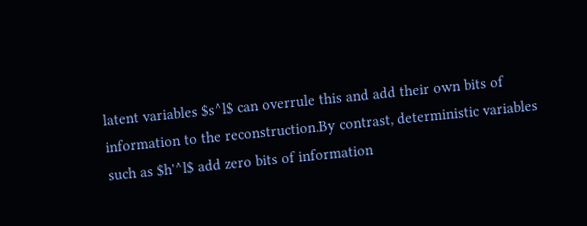latent variables $s^l$ can overrule this and add their own bits of information to the reconstruction.By contrast, deterministic variables such as $h'^l$ add zero bits of information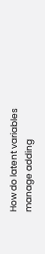How do latent variables manage adding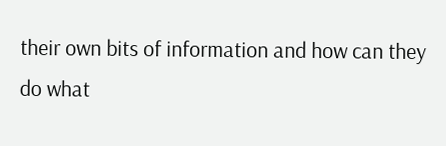their own bits of information and how can they do what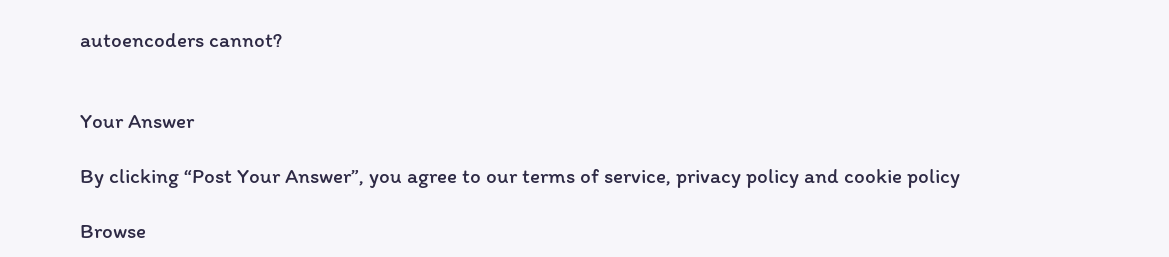autoencoders cannot?


Your Answer

By clicking “Post Your Answer”, you agree to our terms of service, privacy policy and cookie policy

Browse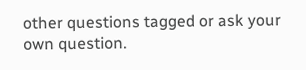other questions tagged or ask your own question.